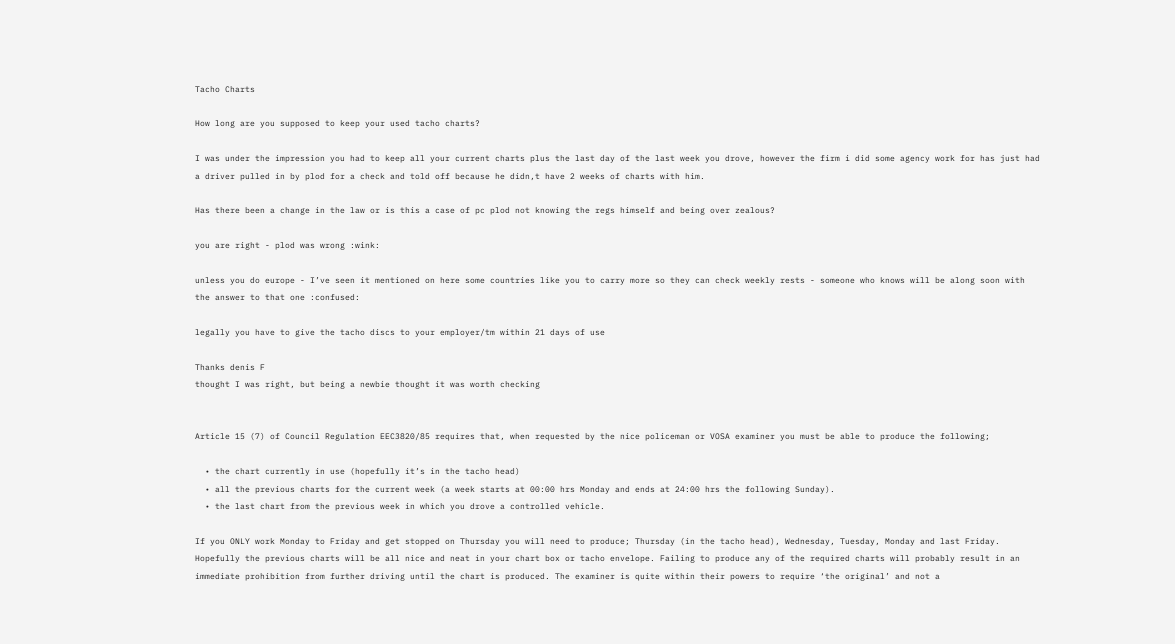Tacho Charts

How long are you supposed to keep your used tacho charts?

I was under the impression you had to keep all your current charts plus the last day of the last week you drove, however the firm i did some agency work for has just had a driver pulled in by plod for a check and told off because he didn,t have 2 weeks of charts with him.

Has there been a change in the law or is this a case of pc plod not knowing the regs himself and being over zealous?

you are right - plod was wrong :wink:

unless you do europe - I’ve seen it mentioned on here some countries like you to carry more so they can check weekly rests - someone who knows will be along soon with the answer to that one :confused:

legally you have to give the tacho discs to your employer/tm within 21 days of use

Thanks denis F
thought I was right, but being a newbie thought it was worth checking


Article 15 (7) of Council Regulation EEC3820/85 requires that, when requested by the nice policeman or VOSA examiner you must be able to produce the following;

  • the chart currently in use (hopefully it’s in the tacho head)
  • all the previous charts for the current week (a week starts at 00:00 hrs Monday and ends at 24:00 hrs the following Sunday).
  • the last chart from the previous week in which you drove a controlled vehicle.

If you ONLY work Monday to Friday and get stopped on Thursday you will need to produce; Thursday (in the tacho head), Wednesday, Tuesday, Monday and last Friday. Hopefully the previous charts will be all nice and neat in your chart box or tacho envelope. Failing to produce any of the required charts will probably result in an immediate prohibition from further driving until the chart is produced. The examiner is quite within their powers to require ‘the original’ and not a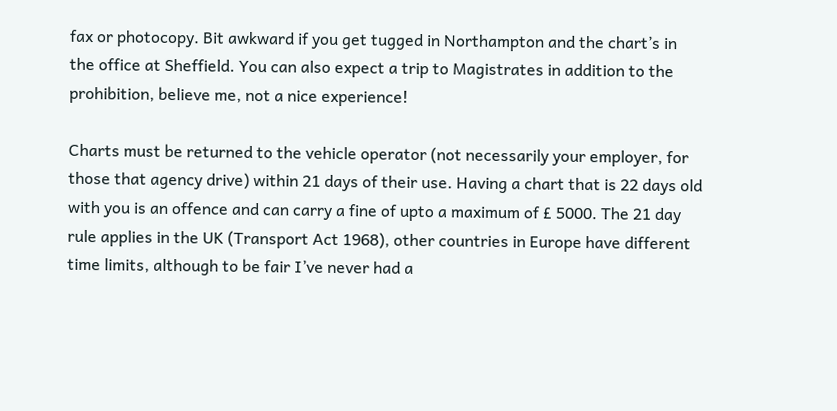fax or photocopy. Bit awkward if you get tugged in Northampton and the chart’s in the office at Sheffield. You can also expect a trip to Magistrates in addition to the prohibition, believe me, not a nice experience!

Charts must be returned to the vehicle operator (not necessarily your employer, for those that agency drive) within 21 days of their use. Having a chart that is 22 days old with you is an offence and can carry a fine of upto a maximum of £ 5000. The 21 day rule applies in the UK (Transport Act 1968), other countries in Europe have different time limits, although to be fair I’ve never had a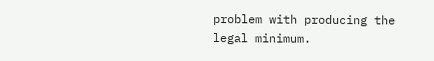problem with producing the legal minimum.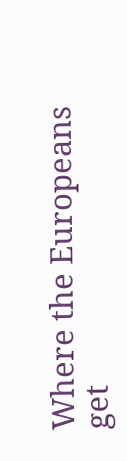Where the Europeans get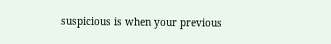suspicious is when your previous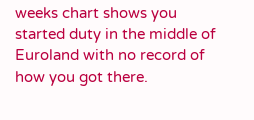weeks chart shows you started duty in the middle of Euroland with no record of how you got there.